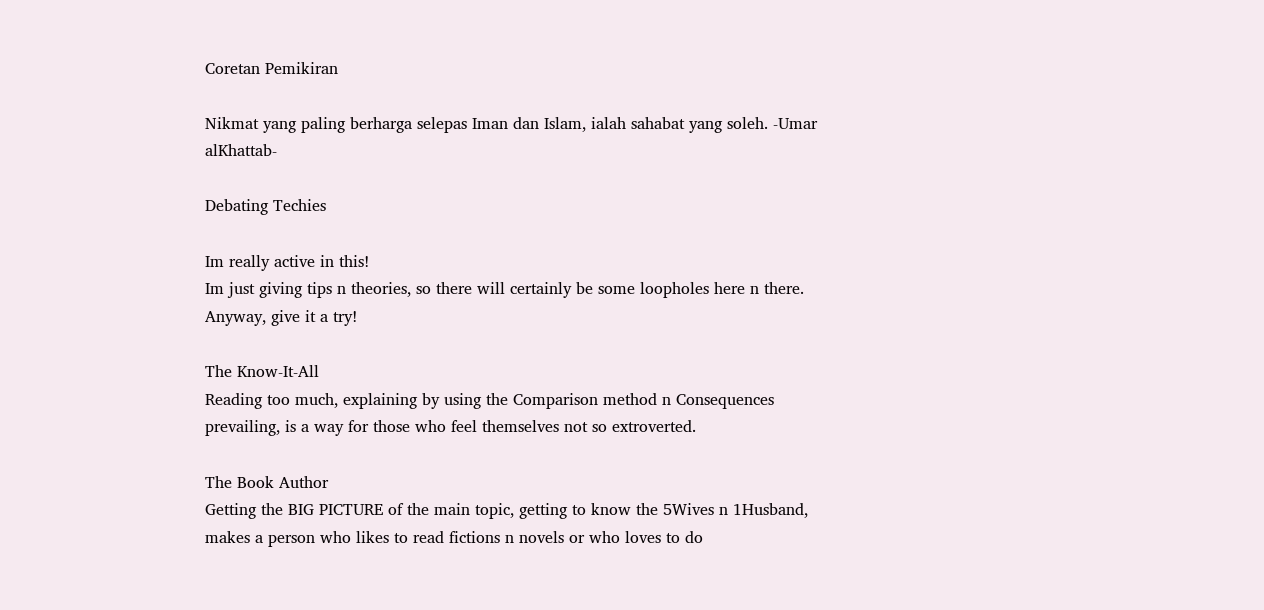Coretan Pemikiran

Nikmat yang paling berharga selepas Iman dan Islam, ialah sahabat yang soleh. -Umar alKhattab-

Debating Techies

Im really active in this!
Im just giving tips n theories, so there will certainly be some loopholes here n there. Anyway, give it a try!

The Know-It-All
Reading too much, explaining by using the Comparison method n Consequences prevailing, is a way for those who feel themselves not so extroverted.

The Book Author
Getting the BIG PICTURE of the main topic, getting to know the 5Wives n 1Husband, makes a person who likes to read fictions n novels or who loves to do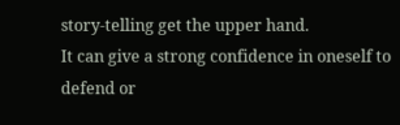story-telling get the upper hand.
It can give a strong confidence in oneself to defend or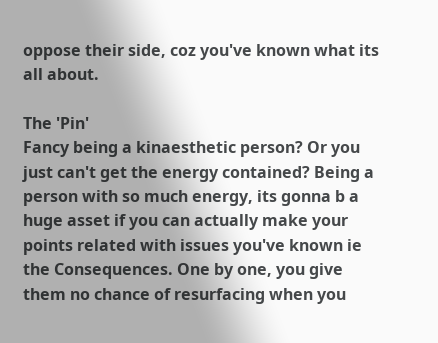oppose their side, coz you've known what its all about.

The 'Pin'
Fancy being a kinaesthetic person? Or you just can't get the energy contained? Being a person with so much energy, its gonna b a huge asset if you can actually make your points related with issues you've known ie the Consequences. One by one, you give them no chance of resurfacing when you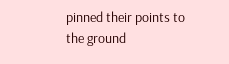pinned their points to the ground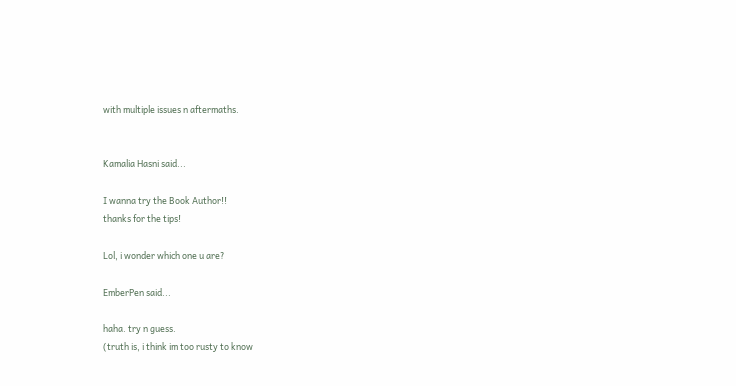with multiple issues n aftermaths.


Kamalia Hasni said...

I wanna try the Book Author!!
thanks for the tips!

Lol, i wonder which one u are?

EmberPen said...

haha. try n guess.
(truth is, i think im too rusty to know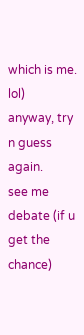which is me. lol)
anyway, try n guess again.
see me debate (if u get the chance)